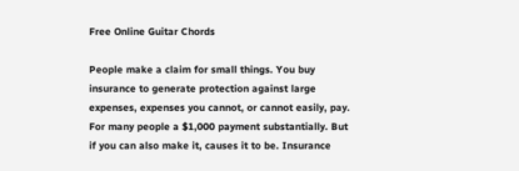Free Online Guitar Chords

People make a claim for small things. You buy insurance to generate protection against large expenses, expenses you cannot, or cannot easily, pay. For many people a $1,000 payment substantially. But if you can also make it, causes it to be. Insurance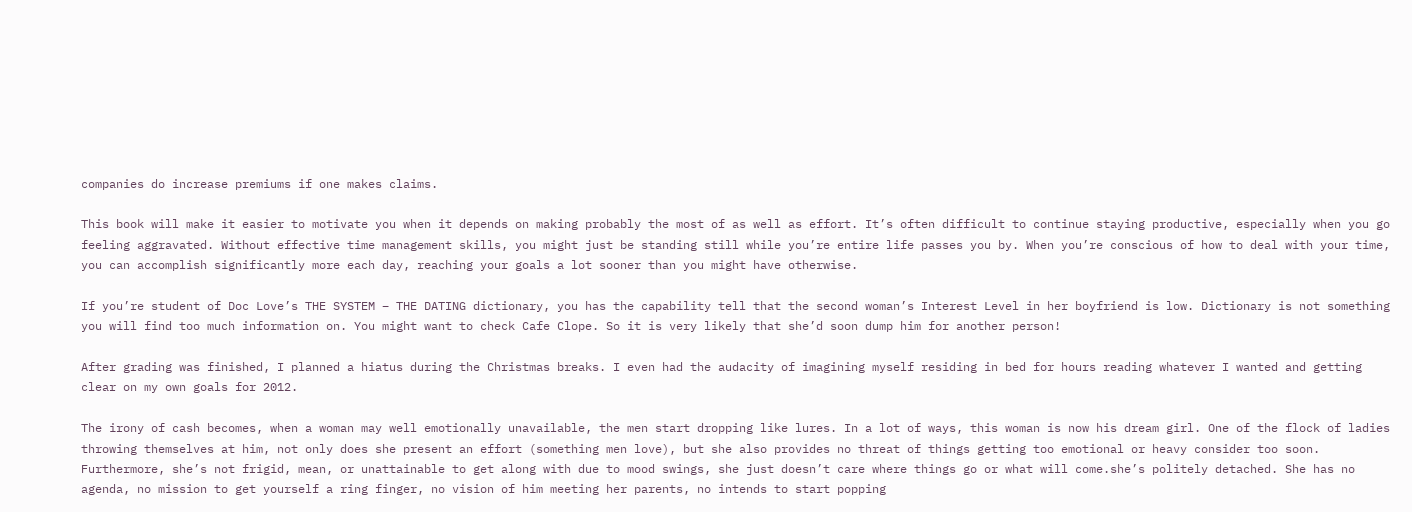companies do increase premiums if one makes claims.

This book will make it easier to motivate you when it depends on making probably the most of as well as effort. It’s often difficult to continue staying productive, especially when you go feeling aggravated. Without effective time management skills, you might just be standing still while you’re entire life passes you by. When you’re conscious of how to deal with your time, you can accomplish significantly more each day, reaching your goals a lot sooner than you might have otherwise.

If you’re student of Doc Love’s THE SYSTEM – THE DATING dictionary, you has the capability tell that the second woman’s Interest Level in her boyfriend is low. Dictionary is not something you will find too much information on. You might want to check Cafe Clope. So it is very likely that she’d soon dump him for another person!

After grading was finished, I planned a hiatus during the Christmas breaks. I even had the audacity of imagining myself residing in bed for hours reading whatever I wanted and getting clear on my own goals for 2012.

The irony of cash becomes, when a woman may well emotionally unavailable, the men start dropping like lures. In a lot of ways, this woman is now his dream girl. One of the flock of ladies throwing themselves at him, not only does she present an effort (something men love), but she also provides no threat of things getting too emotional or heavy consider too soon. Furthermore, she’s not frigid, mean, or unattainable to get along with due to mood swings, she just doesn’t care where things go or what will come.she’s politely detached. She has no agenda, no mission to get yourself a ring finger, no vision of him meeting her parents, no intends to start popping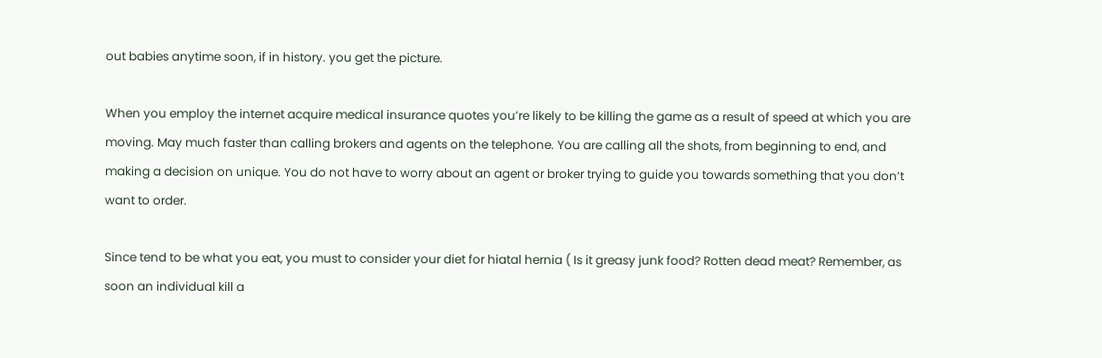out babies anytime soon, if in history. you get the picture.

When you employ the internet acquire medical insurance quotes you’re likely to be killing the game as a result of speed at which you are moving. May much faster than calling brokers and agents on the telephone. You are calling all the shots, from beginning to end, and making a decision on unique. You do not have to worry about an agent or broker trying to guide you towards something that you don’t want to order.

Since tend to be what you eat, you must to consider your diet for hiatal hernia ( Is it greasy junk food? Rotten dead meat? Remember, as soon an individual kill a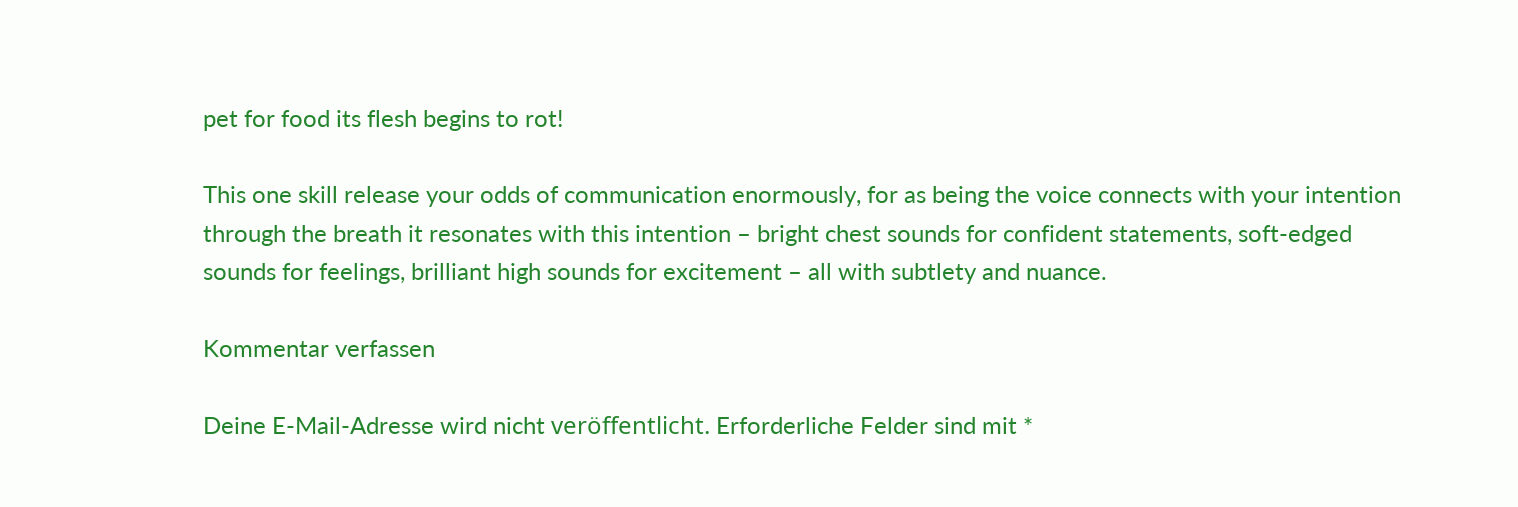pet for food its flesh begins to rot!

This one skill release your odds of communication enormously, for as being the voice connects with your intention through the breath it resonates with this intention – bright chest sounds for confident statements, soft-edged sounds for feelings, brilliant high sounds for excitement – all with subtlety and nuance.

Kommentar verfassen

Deine E-Mail-Adresse wird nicht veröffentlicht. Erforderliche Felder sind mit *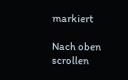markiert

Nach oben scrollen